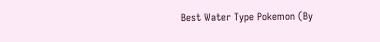Best Water Type Pokemon (By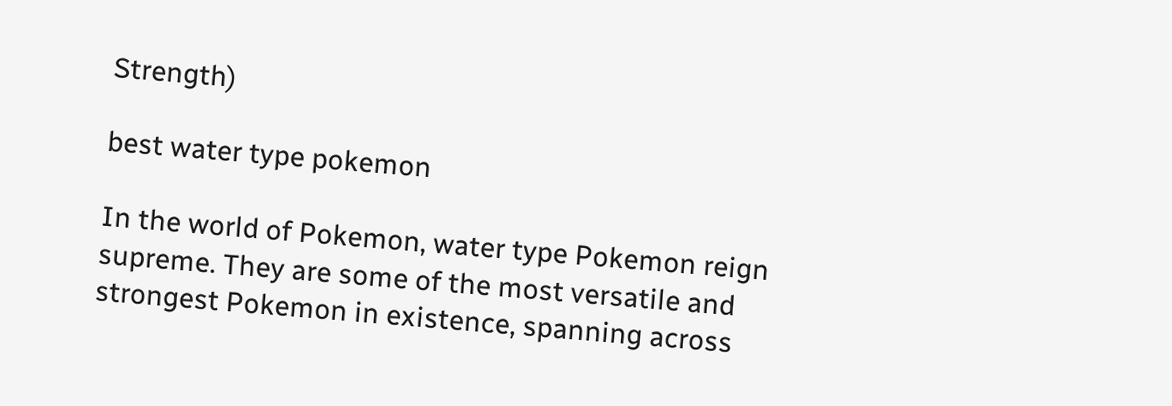Strength)

best water type pokemon

In the world of Pokemon, water type Pokemon reign supreme. They are some of the most versatile and strongest Pokemon in existence, spanning across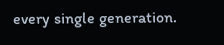every single generation.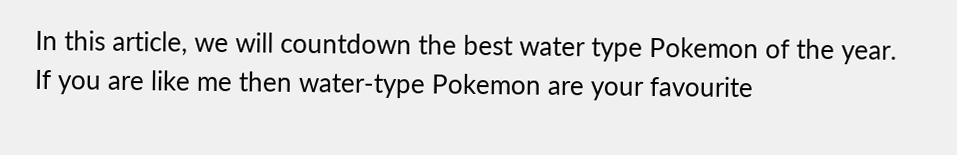In this article, we will countdown the best water type Pokemon of the year. If you are like me then water-type Pokemon are your favourite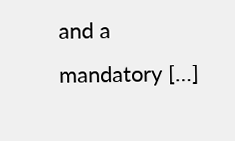and a mandatory […]